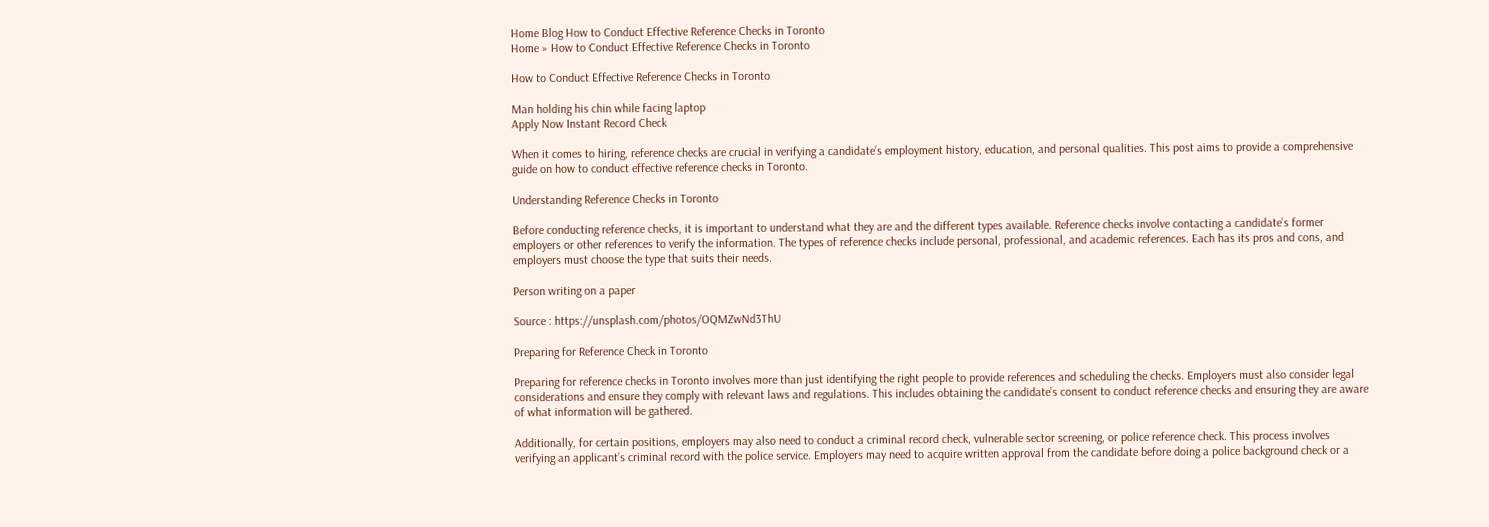Home Blog How to Conduct Effective Reference Checks in Toronto
Home » How to Conduct Effective Reference Checks in Toronto

How to Conduct Effective Reference Checks in Toronto

Man holding his chin while facing laptop
Apply Now Instant Record Check

When it comes to hiring, reference checks are crucial in verifying a candidate’s employment history, education, and personal qualities. This post aims to provide a comprehensive guide on how to conduct effective reference checks in Toronto.

Understanding Reference Checks in Toronto

Before conducting reference checks, it is important to understand what they are and the different types available. Reference checks involve contacting a candidate’s former employers or other references to verify the information. The types of reference checks include personal, professional, and academic references. Each has its pros and cons, and employers must choose the type that suits their needs.

Person writing on a paper

Source : https://unsplash.com/photos/OQMZwNd3ThU

Preparing for Reference Check in Toronto

Preparing for reference checks in Toronto involves more than just identifying the right people to provide references and scheduling the checks. Employers must also consider legal considerations and ensure they comply with relevant laws and regulations. This includes obtaining the candidate’s consent to conduct reference checks and ensuring they are aware of what information will be gathered.

Additionally, for certain positions, employers may also need to conduct a criminal record check, vulnerable sector screening, or police reference check. This process involves verifying an applicant’s criminal record with the police service. Employers may need to acquire written approval from the candidate before doing a police background check or a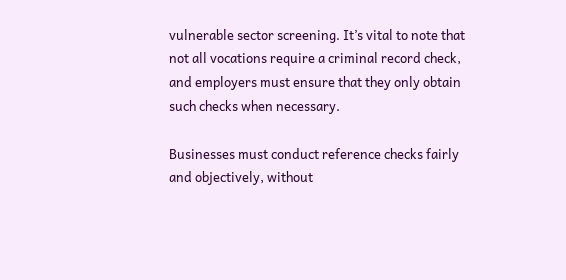vulnerable sector screening. It’s vital to note that not all vocations require a criminal record check, and employers must ensure that they only obtain such checks when necessary.

Businesses must conduct reference checks fairly and objectively, without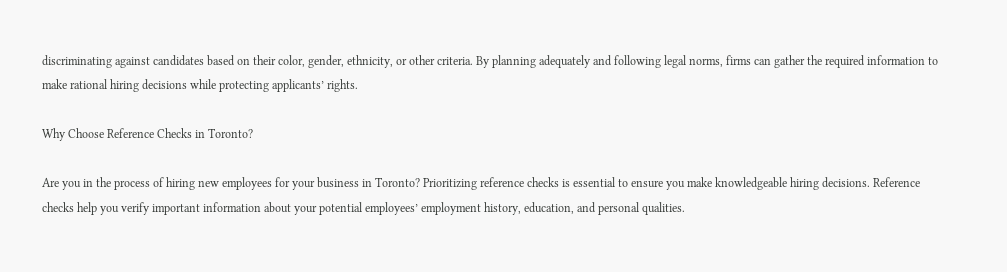discriminating against candidates based on their color, gender, ethnicity, or other criteria. By planning adequately and following legal norms, firms can gather the required information to make rational hiring decisions while protecting applicants’ rights.

Why Choose Reference Checks in Toronto?

Are you in the process of hiring new employees for your business in Toronto? Prioritizing reference checks is essential to ensure you make knowledgeable hiring decisions. Reference checks help you verify important information about your potential employees’ employment history, education, and personal qualities.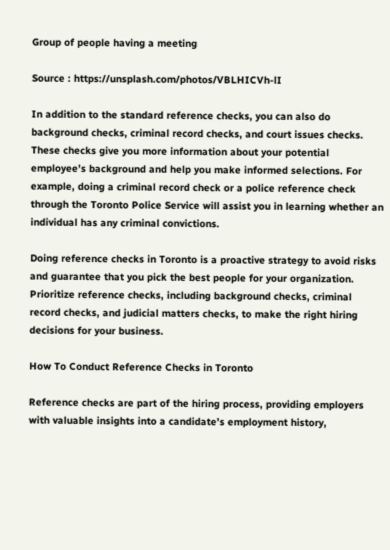Group of people having a meeting

Source : https://unsplash.com/photos/VBLHICVh-lI

In addition to the standard reference checks, you can also do background checks, criminal record checks, and court issues checks. These checks give you more information about your potential employee’s background and help you make informed selections. For example, doing a criminal record check or a police reference check through the Toronto Police Service will assist you in learning whether an individual has any criminal convictions.

Doing reference checks in Toronto is a proactive strategy to avoid risks and guarantee that you pick the best people for your organization. Prioritize reference checks, including background checks, criminal record checks, and judicial matters checks, to make the right hiring decisions for your business.

How To Conduct Reference Checks in Toronto

Reference checks are part of the hiring process, providing employers with valuable insights into a candidate’s employment history,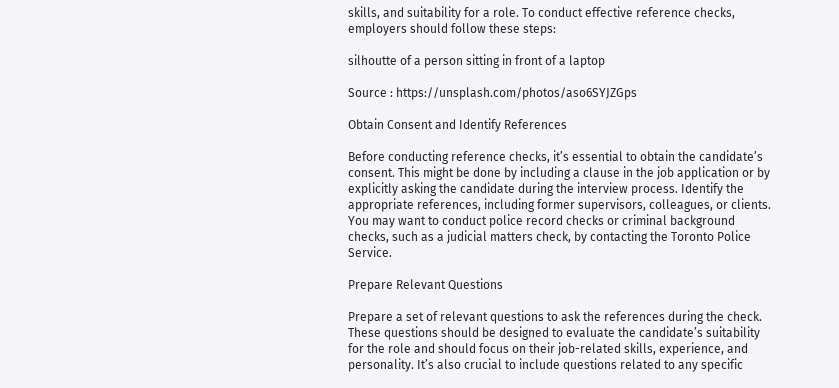skills, and suitability for a role. To conduct effective reference checks, employers should follow these steps:

silhoutte of a person sitting in front of a laptop

Source : https://unsplash.com/photos/aso6SYJZGps

Obtain Consent and Identify References

Before conducting reference checks, it’s essential to obtain the candidate’s consent. This might be done by including a clause in the job application or by explicitly asking the candidate during the interview process. Identify the appropriate references, including former supervisors, colleagues, or clients. You may want to conduct police record checks or criminal background checks, such as a judicial matters check, by contacting the Toronto Police Service.

Prepare Relevant Questions

Prepare a set of relevant questions to ask the references during the check. These questions should be designed to evaluate the candidate’s suitability for the role and should focus on their job-related skills, experience, and personality. It’s also crucial to include questions related to any specific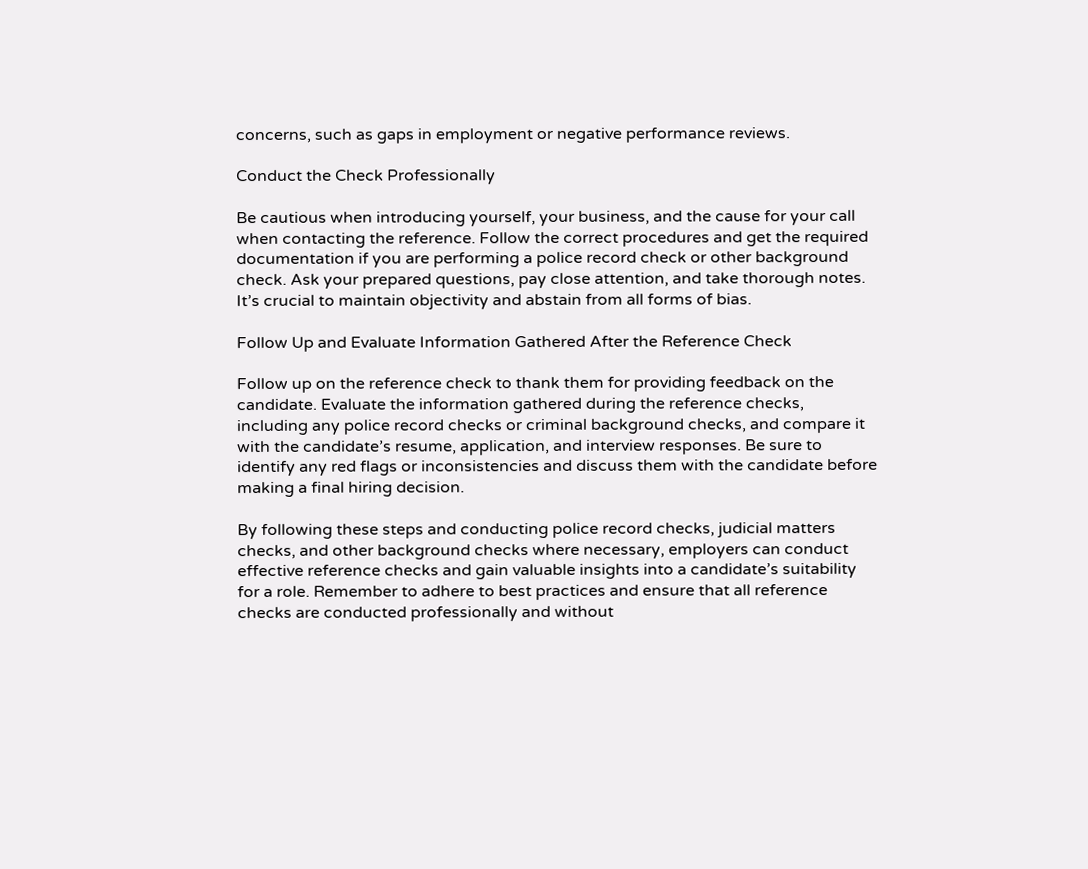concerns, such as gaps in employment or negative performance reviews.

Conduct the Check Professionally

Be cautious when introducing yourself, your business, and the cause for your call when contacting the reference. Follow the correct procedures and get the required documentation if you are performing a police record check or other background check. Ask your prepared questions, pay close attention, and take thorough notes. It’s crucial to maintain objectivity and abstain from all forms of bias.

Follow Up and Evaluate Information Gathered After the Reference Check

Follow up on the reference check to thank them for providing feedback on the candidate. Evaluate the information gathered during the reference checks, including any police record checks or criminal background checks, and compare it with the candidate’s resume, application, and interview responses. Be sure to identify any red flags or inconsistencies and discuss them with the candidate before making a final hiring decision.

By following these steps and conducting police record checks, judicial matters checks, and other background checks where necessary, employers can conduct effective reference checks and gain valuable insights into a candidate’s suitability for a role. Remember to adhere to best practices and ensure that all reference checks are conducted professionally and without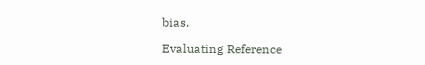bias.

Evaluating Reference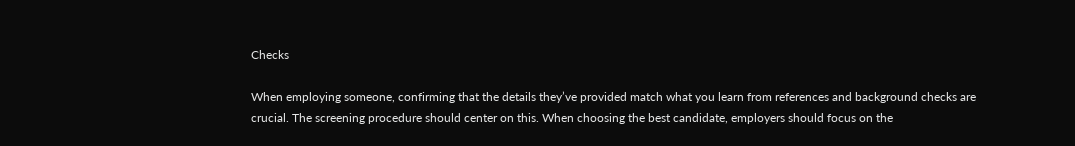Checks

When employing someone, confirming that the details they’ve provided match what you learn from references and background checks are crucial. The screening procedure should center on this. When choosing the best candidate, employers should focus on the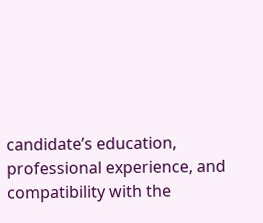candidate’s education, professional experience, and compatibility with the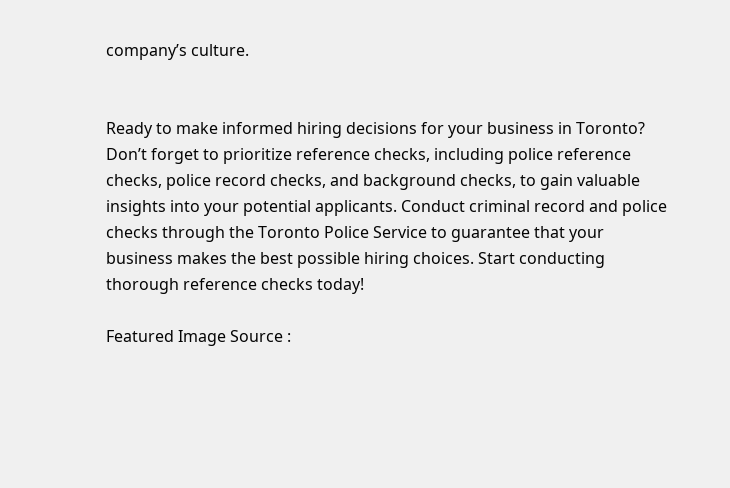company’s culture.


Ready to make informed hiring decisions for your business in Toronto? Don’t forget to prioritize reference checks, including police reference checks, police record checks, and background checks, to gain valuable insights into your potential applicants. Conduct criminal record and police checks through the Toronto Police Service to guarantee that your business makes the best possible hiring choices. Start conducting thorough reference checks today!

Featured Image Source :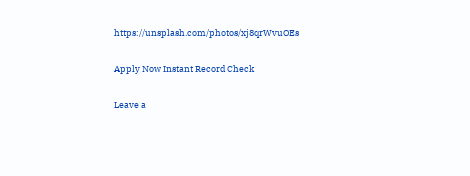https://unsplash.com/photos/xj8qrWvuOEs

Apply Now Instant Record Check

Leave a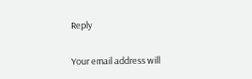Reply

Your email address will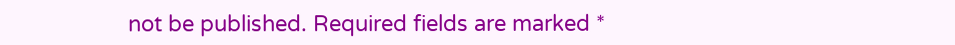not be published. Required fields are marked *